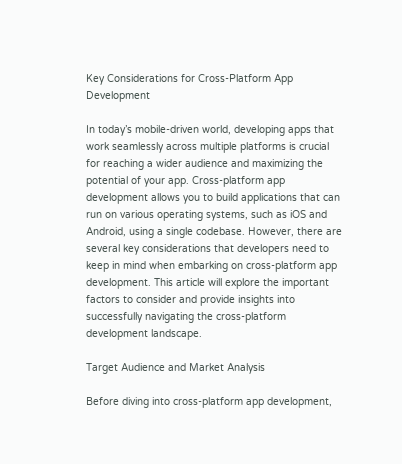Key Considerations for Cross-Platform App Development

In today’s mobile-driven world, developing apps that work seamlessly across multiple platforms is crucial for reaching a wider audience and maximizing the potential of your app. Cross-platform app development allows you to build applications that can run on various operating systems, such as iOS and Android, using a single codebase. However, there are several key considerations that developers need to keep in mind when embarking on cross-platform app development. This article will explore the important factors to consider and provide insights into successfully navigating the cross-platform development landscape.

Target Audience and Market Analysis

Before diving into cross-platform app development,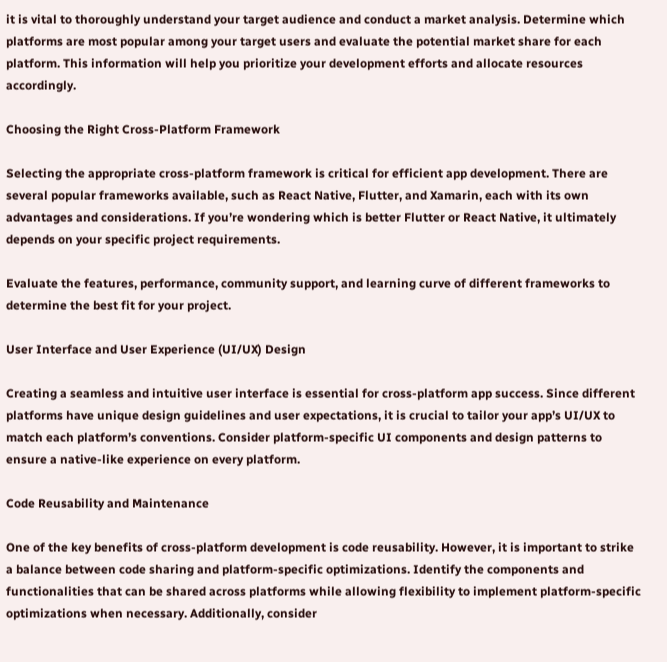it is vital to thoroughly understand your target audience and conduct a market analysis. Determine which platforms are most popular among your target users and evaluate the potential market share for each platform. This information will help you prioritize your development efforts and allocate resources accordingly.

Choosing the Right Cross-Platform Framework

Selecting the appropriate cross-platform framework is critical for efficient app development. There are several popular frameworks available, such as React Native, Flutter, and Xamarin, each with its own advantages and considerations. If you’re wondering which is better Flutter or React Native, it ultimately depends on your specific project requirements.

Evaluate the features, performance, community support, and learning curve of different frameworks to determine the best fit for your project.

User Interface and User Experience (UI/UX) Design

Creating a seamless and intuitive user interface is essential for cross-platform app success. Since different platforms have unique design guidelines and user expectations, it is crucial to tailor your app’s UI/UX to match each platform’s conventions. Consider platform-specific UI components and design patterns to ensure a native-like experience on every platform.

Code Reusability and Maintenance

One of the key benefits of cross-platform development is code reusability. However, it is important to strike a balance between code sharing and platform-specific optimizations. Identify the components and functionalities that can be shared across platforms while allowing flexibility to implement platform-specific optimizations when necessary. Additionally, consider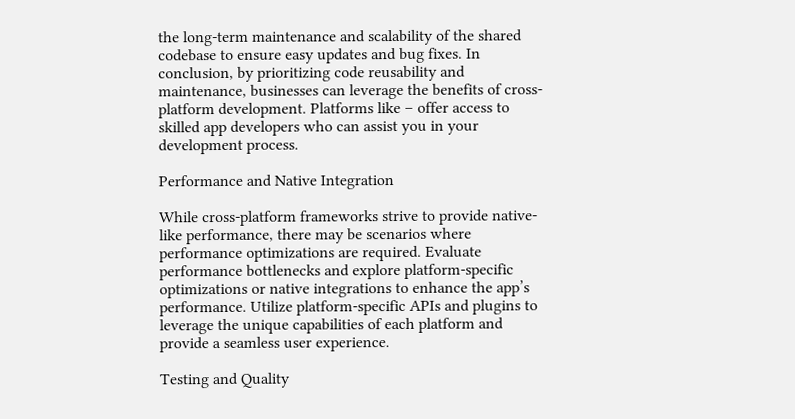the long-term maintenance and scalability of the shared codebase to ensure easy updates and bug fixes. In conclusion, by prioritizing code reusability and maintenance, businesses can leverage the benefits of cross-platform development. Platforms like – offer access to skilled app developers who can assist you in your development process.

Performance and Native Integration

While cross-platform frameworks strive to provide native-like performance, there may be scenarios where performance optimizations are required. Evaluate performance bottlenecks and explore platform-specific optimizations or native integrations to enhance the app’s performance. Utilize platform-specific APIs and plugins to leverage the unique capabilities of each platform and provide a seamless user experience.

Testing and Quality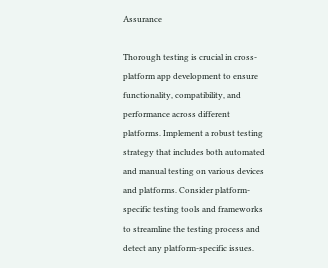Assurance

Thorough testing is crucial in cross-platform app development to ensure functionality, compatibility, and performance across different platforms. Implement a robust testing strategy that includes both automated and manual testing on various devices and platforms. Consider platform-specific testing tools and frameworks to streamline the testing process and detect any platform-specific issues.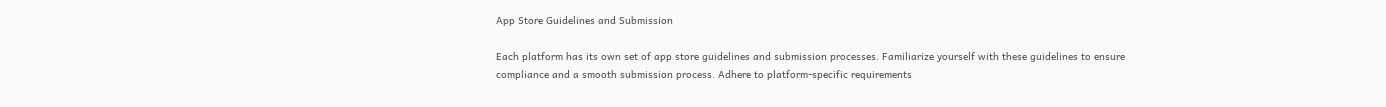App Store Guidelines and Submission

Each platform has its own set of app store guidelines and submission processes. Familiarize yourself with these guidelines to ensure compliance and a smooth submission process. Adhere to platform-specific requirements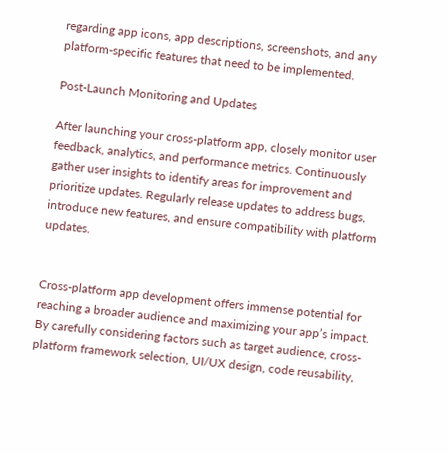regarding app icons, app descriptions, screenshots, and any platform-specific features that need to be implemented.

Post-Launch Monitoring and Updates

After launching your cross-platform app, closely monitor user feedback, analytics, and performance metrics. Continuously gather user insights to identify areas for improvement and prioritize updates. Regularly release updates to address bugs, introduce new features, and ensure compatibility with platform updates.


Cross-platform app development offers immense potential for reaching a broader audience and maximizing your app’s impact. By carefully considering factors such as target audience, cross-platform framework selection, UI/UX design, code reusability,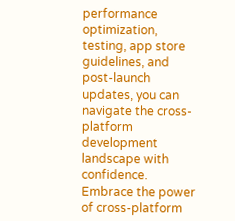performance optimization, testing, app store guidelines, and post-launch updates, you can navigate the cross-platform development landscape with confidence. Embrace the power of cross-platform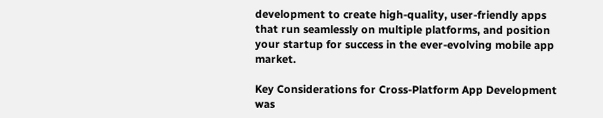development to create high-quality, user-friendly apps that run seamlessly on multiple platforms, and position your startup for success in the ever-evolving mobile app market.

Key Considerations for Cross-Platform App Development was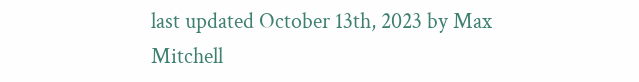last updated October 13th, 2023 by Max Mitchell